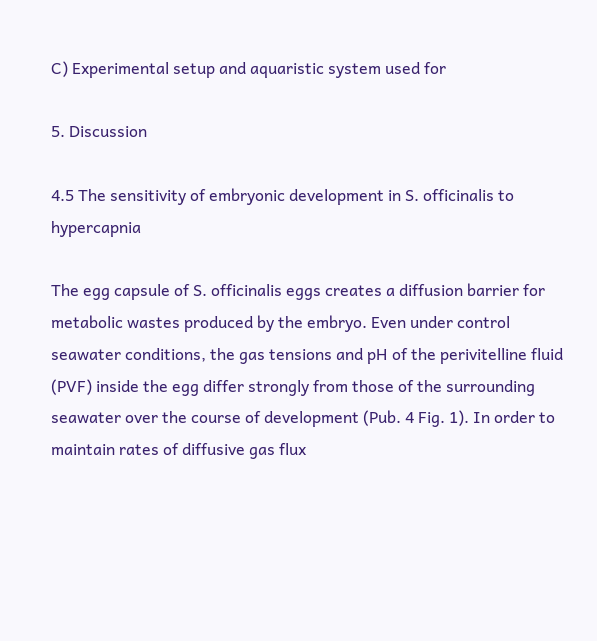C) Experimental setup and aquaristic system used for

5. Discussion

4.5 The sensitivity of embryonic development in S. officinalis to hypercapnia

The egg capsule of S. officinalis eggs creates a diffusion barrier for metabolic wastes produced by the embryo. Even under control seawater conditions, the gas tensions and pH of the perivitelline fluid (PVF) inside the egg differ strongly from those of the surrounding seawater over the course of development (Pub. 4 Fig. 1). In order to maintain rates of diffusive gas flux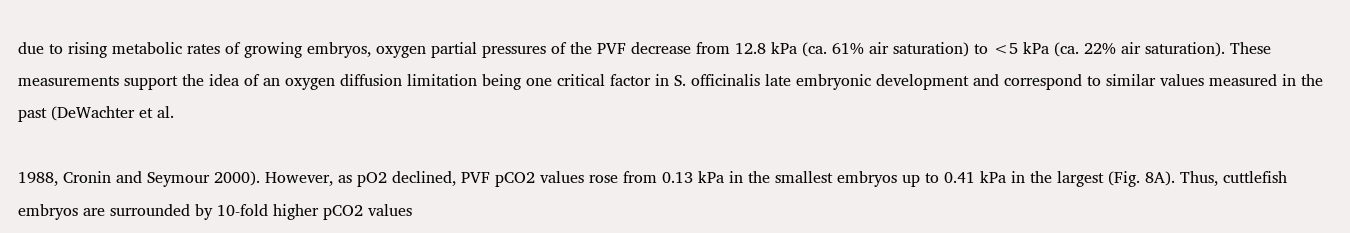due to rising metabolic rates of growing embryos, oxygen partial pressures of the PVF decrease from 12.8 kPa (ca. 61% air saturation) to <5 kPa (ca. 22% air saturation). These measurements support the idea of an oxygen diffusion limitation being one critical factor in S. officinalis late embryonic development and correspond to similar values measured in the past (DeWachter et al.

1988, Cronin and Seymour 2000). However, as pO2 declined, PVF pCO2 values rose from 0.13 kPa in the smallest embryos up to 0.41 kPa in the largest (Fig. 8A). Thus, cuttlefish embryos are surrounded by 10-fold higher pCO2 values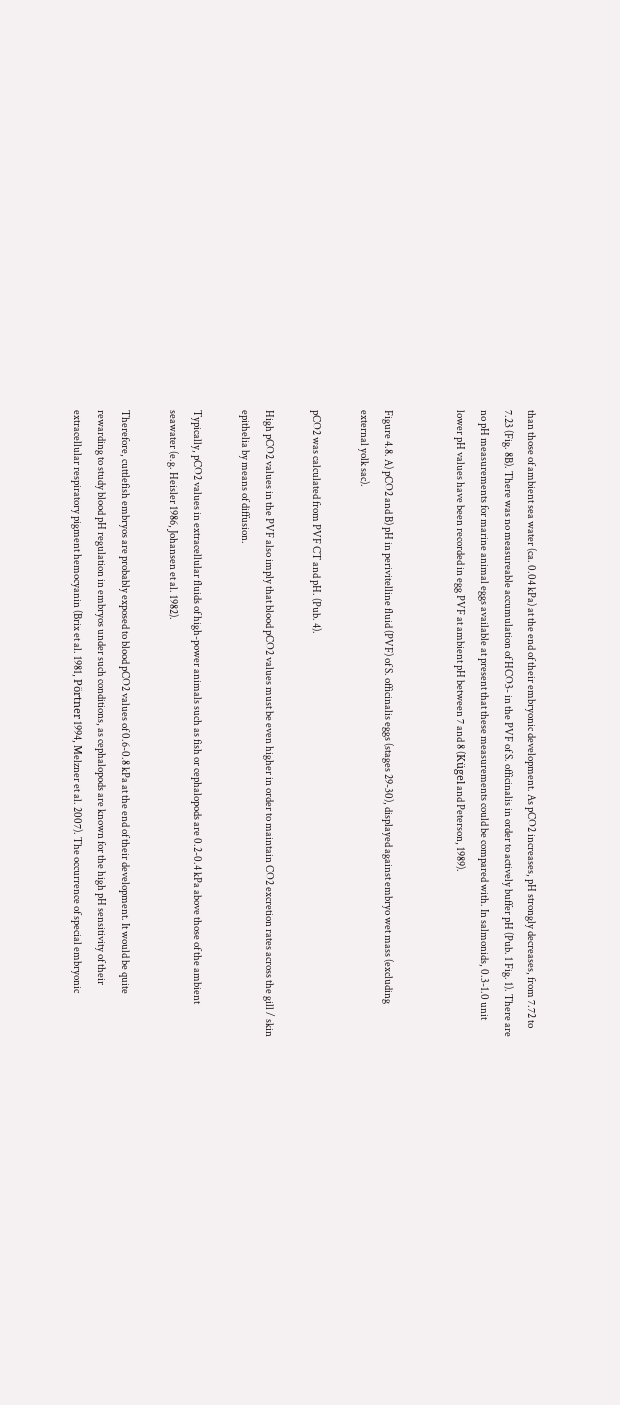than those of ambient sea water (ca. 0.04 kPa) at the end of their embryonic development. As pCO2 increases, pH strongly decreases, from 7.72 to 7.23 (Fig. 8B). There was no measureable accumulation of HCO3- in the PVF of S. officinalis in order to actively buffer pH (Pub. 1 Fig. 1). There are no pH measurements for marine animal eggs available at present that these measurements could be compared with. In salmonids, 0.3-1.0 unit lower pH values have been recorded in egg PVF at ambient pH between 7 and 8 (Kügel and Peterson, 1989).


Figure 4.8. A) pCO2 and B) pH in perivitelline fluid (PVF) of S. officinalis eggs (stages 29-30), displayed against embryo wet mass (excluding external yolk sac).

pCO2 was calculated from PVF CT and pH. (Pub. 4).

High pCO2 values in the PVF also imply that blood pCO2 values must be even higher in order to maintain CO2 excretion rates across the gill / skin epithelia by means of diffusion.

Typically, pCO2 values in extracellular fluids of high-power animals such as fish or cephalopods are 0.2-0.4 kPa above those of the ambient seawater (e.g. Heisler 1986, Johansen et al. 1982).

Therefore, cuttlefish embryos are probably exposed to blood pCO2 values of 0.6-0.8 kPa at the end of their development. It would be quite rewarding to study blood pH regulation in embryos under such conditions, as cephalopods are known for the high pH sensitivity of their extracellular respiratory pigment hemocyanin (Brix et al. 1981, Pörtner 1994, Melzner et al. 2007). The occurrence of special embryonic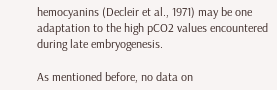hemocyanins (Decleir et al., 1971) may be one adaptation to the high pCO2 values encountered during late embryogenesis.

As mentioned before, no data on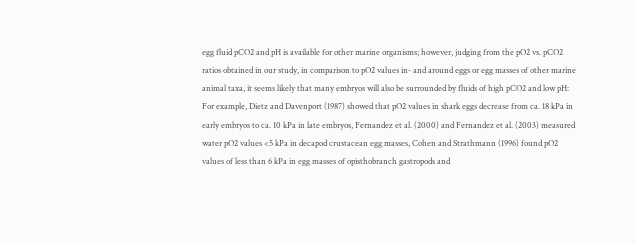egg fluid pCO2 and pH is available for other marine organisms; however, judging from the pO2 vs. pCO2 ratios obtained in our study, in comparison to pO2 values in- and around eggs or egg masses of other marine animal taxa, it seems likely that many embryos will also be surrounded by fluids of high pCO2 and low pH: For example, Dietz and Davenport (1987) showed that pO2 values in shark eggs decrease from ca. 18 kPa in early embryos to ca. 10 kPa in late embryos, Fernandez et al. (2000) and Fernandez et al. (2003) measured water pO2 values <5 kPa in decapod crustacean egg masses, Cohen and Strathmann (1996) found pO2 values of less than 6 kPa in egg masses of opisthobranch gastropods and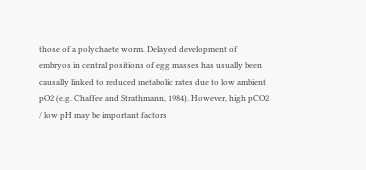those of a polychaete worm. Delayed development of embryos in central positions of egg masses has usually been causally linked to reduced metabolic rates due to low ambient pO2 (e.g. Chaffee and Strathmann, 1984). However, high pCO2 / low pH may be important factors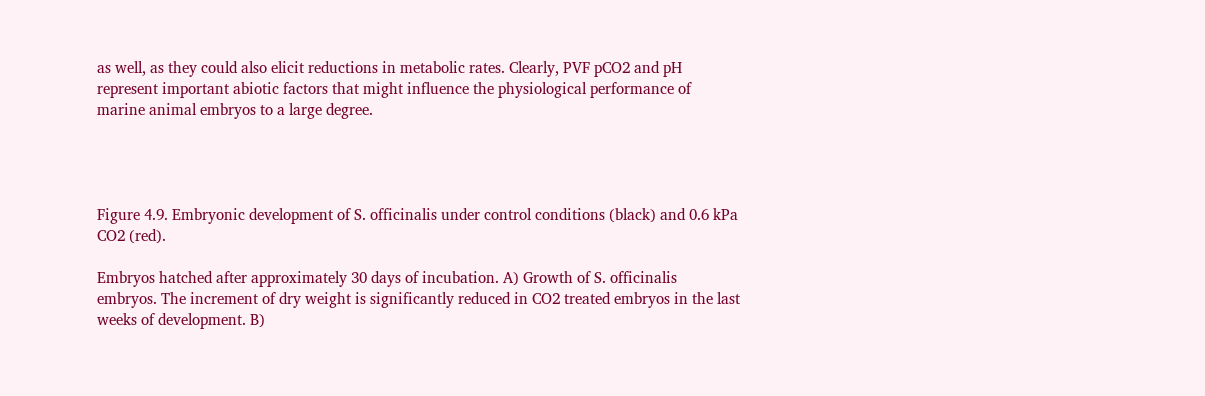as well, as they could also elicit reductions in metabolic rates. Clearly, PVF pCO2 and pH represent important abiotic factors that might influence the physiological performance of marine animal embryos to a large degree.




Figure 4.9. Embryonic development of S. officinalis under control conditions (black) and 0.6 kPa CO2 (red).

Embryos hatched after approximately 30 days of incubation. A) Growth of S. officinalis embryos. The increment of dry weight is significantly reduced in CO2 treated embryos in the last weeks of development. B)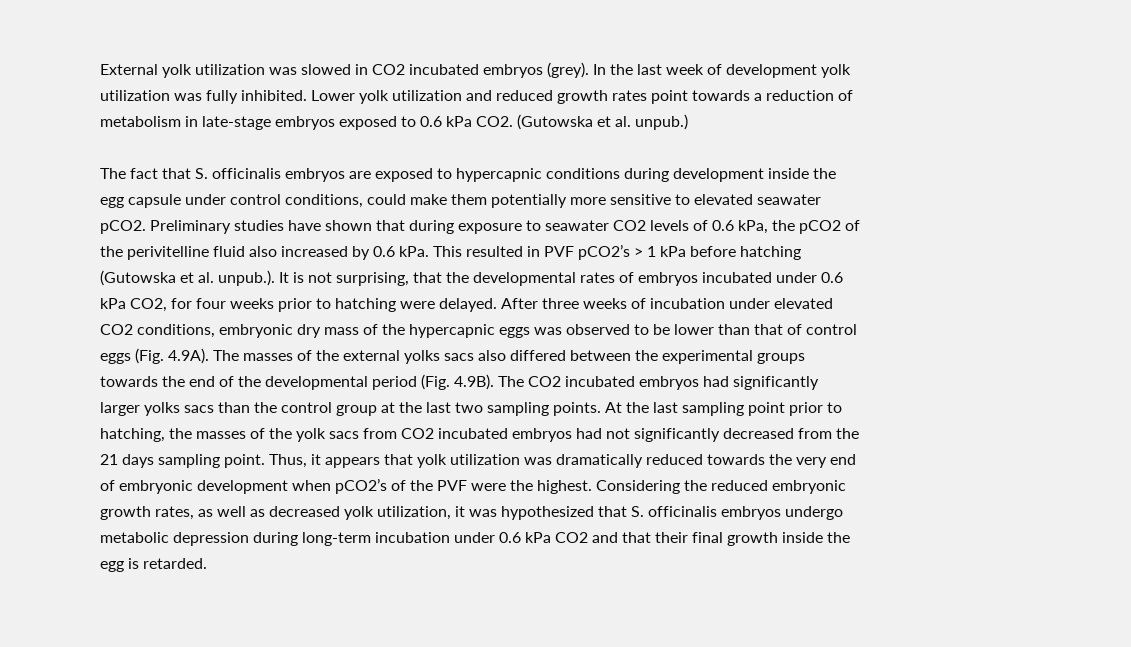External yolk utilization was slowed in CO2 incubated embryos (grey). In the last week of development yolk utilization was fully inhibited. Lower yolk utilization and reduced growth rates point towards a reduction of metabolism in late-stage embryos exposed to 0.6 kPa CO2. (Gutowska et al. unpub.)

The fact that S. officinalis embryos are exposed to hypercapnic conditions during development inside the egg capsule under control conditions, could make them potentially more sensitive to elevated seawater pCO2. Preliminary studies have shown that during exposure to seawater CO2 levels of 0.6 kPa, the pCO2 of the perivitelline fluid also increased by 0.6 kPa. This resulted in PVF pCO2’s > 1 kPa before hatching (Gutowska et al. unpub.). It is not surprising, that the developmental rates of embryos incubated under 0.6 kPa CO2, for four weeks prior to hatching were delayed. After three weeks of incubation under elevated CO2 conditions, embryonic dry mass of the hypercapnic eggs was observed to be lower than that of control eggs (Fig. 4.9A). The masses of the external yolks sacs also differed between the experimental groups towards the end of the developmental period (Fig. 4.9B). The CO2 incubated embryos had significantly larger yolks sacs than the control group at the last two sampling points. At the last sampling point prior to hatching, the masses of the yolk sacs from CO2 incubated embryos had not significantly decreased from the 21 days sampling point. Thus, it appears that yolk utilization was dramatically reduced towards the very end of embryonic development when pCO2’s of the PVF were the highest. Considering the reduced embryonic growth rates, as well as decreased yolk utilization, it was hypothesized that S. officinalis embryos undergo metabolic depression during long-term incubation under 0.6 kPa CO2 and that their final growth inside the egg is retarded.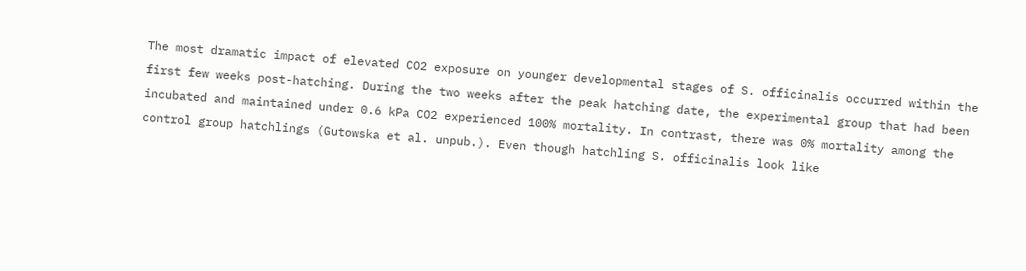The most dramatic impact of elevated CO2 exposure on younger developmental stages of S. officinalis occurred within the first few weeks post-hatching. During the two weeks after the peak hatching date, the experimental group that had been incubated and maintained under 0.6 kPa CO2 experienced 100% mortality. In contrast, there was 0% mortality among the control group hatchlings (Gutowska et al. unpub.). Even though hatchling S. officinalis look like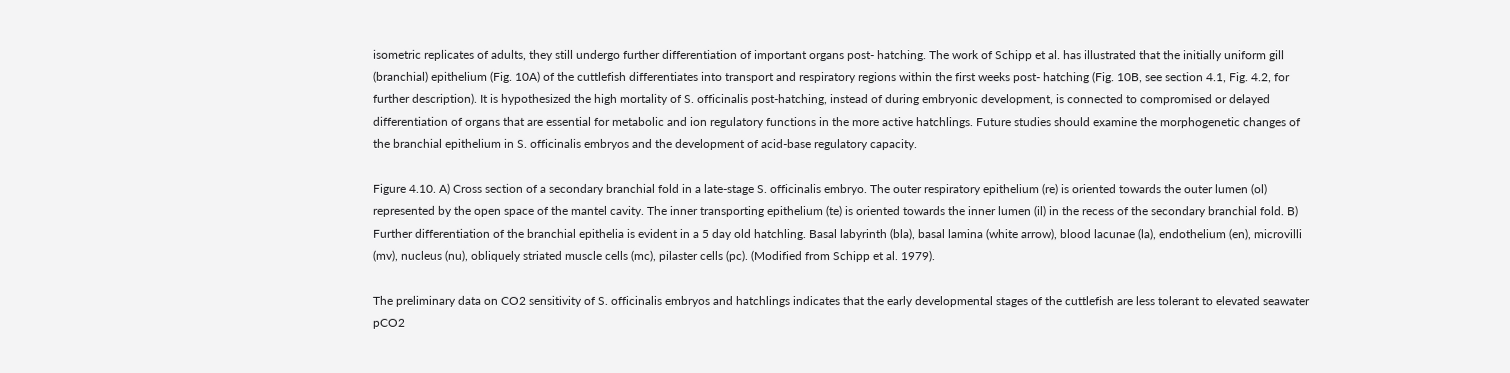isometric replicates of adults, they still undergo further differentiation of important organs post- hatching. The work of Schipp et al. has illustrated that the initially uniform gill (branchial) epithelium (Fig. 10A) of the cuttlefish differentiates into transport and respiratory regions within the first weeks post- hatching (Fig. 10B, see section 4.1, Fig. 4.2, for further description). It is hypothesized the high mortality of S. officinalis post-hatching, instead of during embryonic development, is connected to compromised or delayed differentiation of organs that are essential for metabolic and ion regulatory functions in the more active hatchlings. Future studies should examine the morphogenetic changes of the branchial epithelium in S. officinalis embryos and the development of acid-base regulatory capacity.

Figure 4.10. A) Cross section of a secondary branchial fold in a late-stage S. officinalis embryo. The outer respiratory epithelium (re) is oriented towards the outer lumen (ol) represented by the open space of the mantel cavity. The inner transporting epithelium (te) is oriented towards the inner lumen (il) in the recess of the secondary branchial fold. B) Further differentiation of the branchial epithelia is evident in a 5 day old hatchling. Basal labyrinth (bla), basal lamina (white arrow), blood lacunae (la), endothelium (en), microvilli (mv), nucleus (nu), obliquely striated muscle cells (mc), pilaster cells (pc). (Modified from Schipp et al. 1979).

The preliminary data on CO2 sensitivity of S. officinalis embryos and hatchlings indicates that the early developmental stages of the cuttlefish are less tolerant to elevated seawater pCO2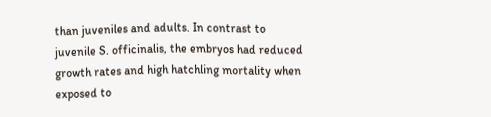than juveniles and adults. In contrast to juvenile S. officinalis, the embryos had reduced growth rates and high hatchling mortality when exposed to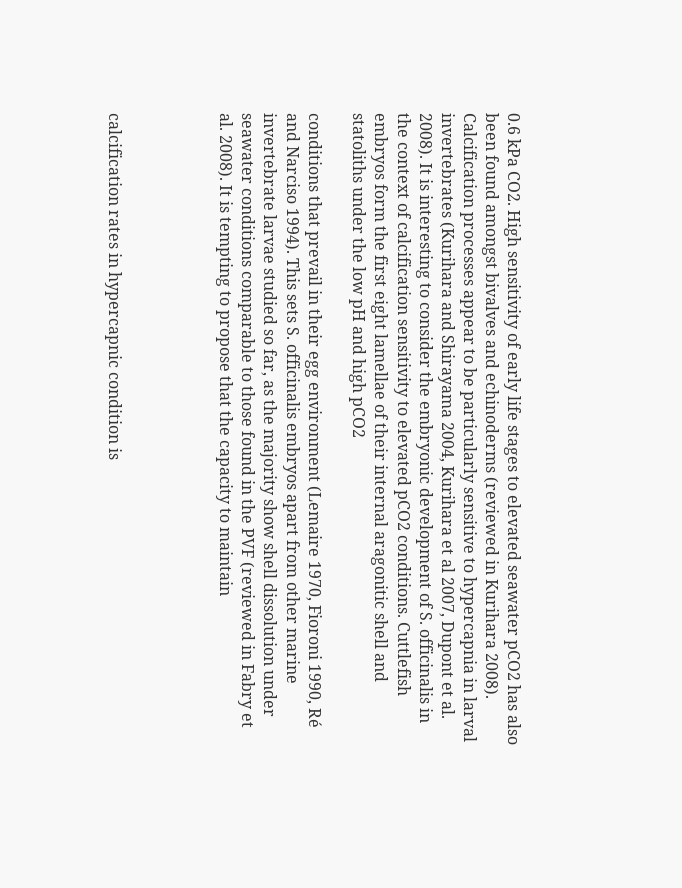0.6 kPa CO2. High sensitivity of early life stages to elevated seawater pCO2 has also been found amongst bivalves and echinoderms (reviewed in Kurihara 2008). Calcification processes appear to be particularly sensitive to hypercapnia in larval invertebrates (Kurihara and Shirayama 2004, Kurihara et al 2007, Dupont et al. 2008). It is interesting to consider the embryonic development of S. officinalis in the context of calcification sensitivity to elevated pCO2 conditions. Cuttlefish embryos form the first eight lamellae of their internal aragonitic shell and statoliths under the low pH and high pCO2

conditions that prevail in their egg environment (Lemaire 1970, Fioroni 1990, Ré and Narciso 1994). This sets S. officinalis embryos apart from other marine invertebrate larvae studied so far, as the majority show shell dissolution under seawater conditions comparable to those found in the PVF (reviewed in Fabry et al. 2008). It is tempting to propose that the capacity to maintain




calcification rates in hypercapnic condition is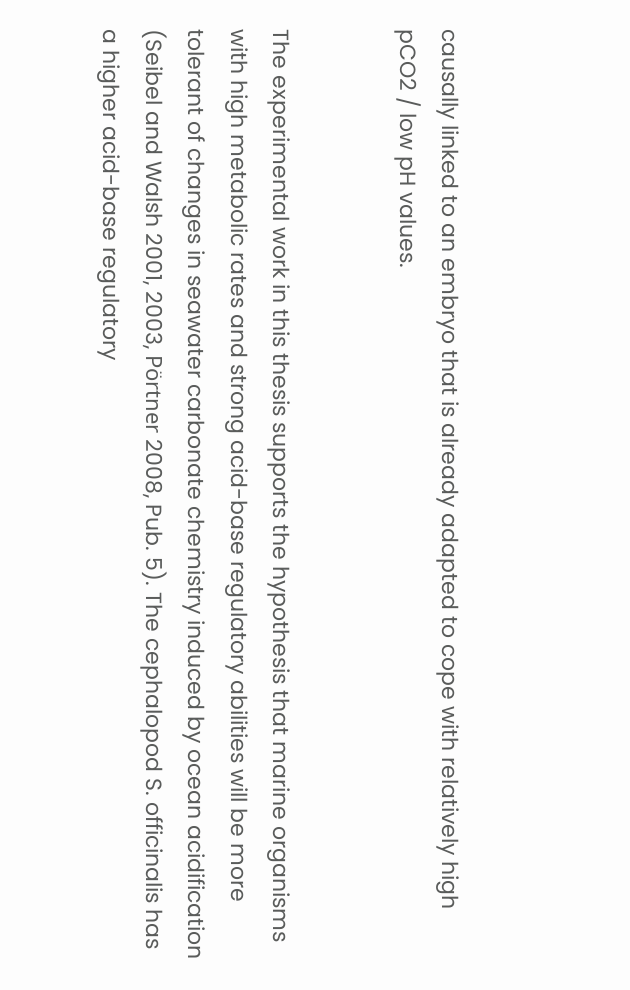causally linked to an embryo that is already adapted to cope with relatively high pCO2 / low pH values.


The experimental work in this thesis supports the hypothesis that marine organisms with high metabolic rates and strong acid-base regulatory abilities will be more tolerant of changes in seawater carbonate chemistry induced by ocean acidification (Seibel and Walsh 2001, 2003, Pörtner 2008, Pub. 5). The cephalopod S. officinalis has a higher acid-base regulatory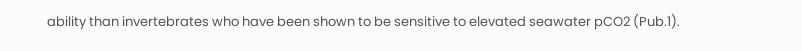ability than invertebrates who have been shown to be sensitive to elevated seawater pCO2 (Pub.1).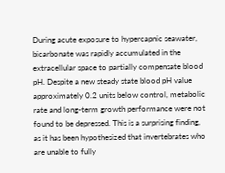During acute exposure to hypercapnic seawater, bicarbonate was rapidly accumulated in the extracellular space to partially compensate blood pH. Despite a new steady state blood pH value approximately 0.2 units below control, metabolic rate and long-term growth performance were not found to be depressed. This is a surprising finding, as it has been hypothesized that invertebrates who are unable to fully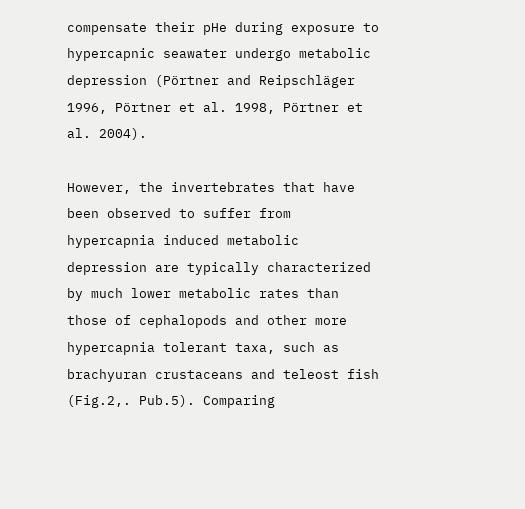compensate their pHe during exposure to hypercapnic seawater undergo metabolic depression (Pörtner and Reipschläger 1996, Pörtner et al. 1998, Pörtner et al. 2004).

However, the invertebrates that have been observed to suffer from hypercapnia induced metabolic depression are typically characterized by much lower metabolic rates than those of cephalopods and other more hypercapnia tolerant taxa, such as brachyuran crustaceans and teleost fish (Fig.2,. Pub.5). Comparing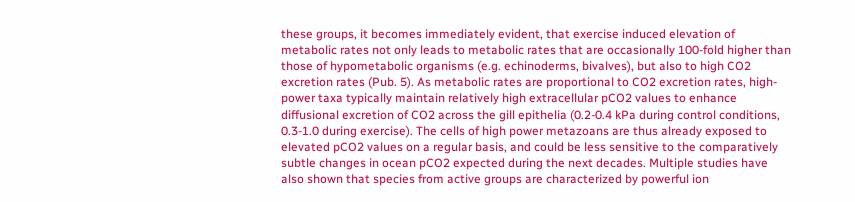these groups, it becomes immediately evident, that exercise induced elevation of metabolic rates not only leads to metabolic rates that are occasionally 100-fold higher than those of hypometabolic organisms (e.g. echinoderms, bivalves), but also to high CO2 excretion rates (Pub. 5). As metabolic rates are proportional to CO2 excretion rates, high-power taxa typically maintain relatively high extracellular pCO2 values to enhance diffusional excretion of CO2 across the gill epithelia (0.2-0.4 kPa during control conditions, 0.3-1.0 during exercise). The cells of high power metazoans are thus already exposed to elevated pCO2 values on a regular basis, and could be less sensitive to the comparatively subtle changes in ocean pCO2 expected during the next decades. Multiple studies have also shown that species from active groups are characterized by powerful ion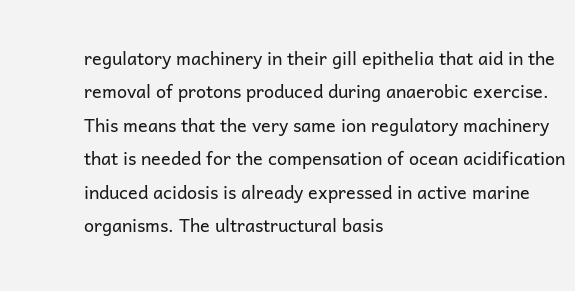regulatory machinery in their gill epithelia that aid in the removal of protons produced during anaerobic exercise. This means that the very same ion regulatory machinery that is needed for the compensation of ocean acidification induced acidosis is already expressed in active marine organisms. The ultrastructural basis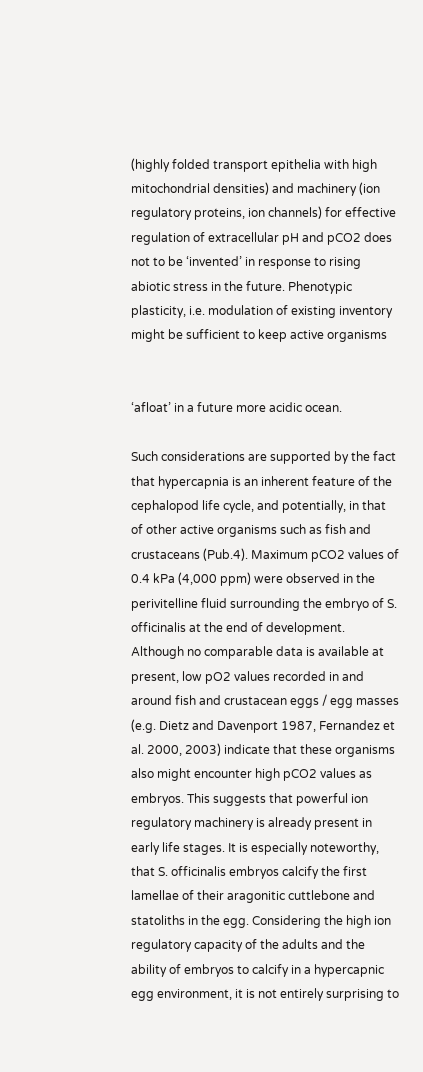(highly folded transport epithelia with high mitochondrial densities) and machinery (ion regulatory proteins, ion channels) for effective regulation of extracellular pH and pCO2 does not to be ‘invented’ in response to rising abiotic stress in the future. Phenotypic plasticity, i.e. modulation of existing inventory might be sufficient to keep active organisms


‘afloat’ in a future more acidic ocean.

Such considerations are supported by the fact that hypercapnia is an inherent feature of the cephalopod life cycle, and potentially, in that of other active organisms such as fish and crustaceans (Pub.4). Maximum pCO2 values of 0.4 kPa (4,000 ppm) were observed in the perivitelline fluid surrounding the embryo of S. officinalis at the end of development. Although no comparable data is available at present, low pO2 values recorded in and around fish and crustacean eggs / egg masses (e.g. Dietz and Davenport 1987, Fernandez et al. 2000, 2003) indicate that these organisms also might encounter high pCO2 values as embryos. This suggests that powerful ion regulatory machinery is already present in early life stages. It is especially noteworthy, that S. officinalis embryos calcify the first lamellae of their aragonitic cuttlebone and statoliths in the egg. Considering the high ion regulatory capacity of the adults and the ability of embryos to calcify in a hypercapnic egg environment, it is not entirely surprising to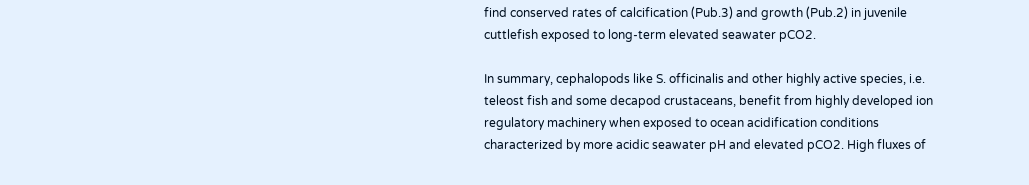find conserved rates of calcification (Pub.3) and growth (Pub.2) in juvenile cuttlefish exposed to long-term elevated seawater pCO2.

In summary, cephalopods like S. officinalis and other highly active species, i.e. teleost fish and some decapod crustaceans, benefit from highly developed ion regulatory machinery when exposed to ocean acidification conditions characterized by more acidic seawater pH and elevated pCO2. High fluxes of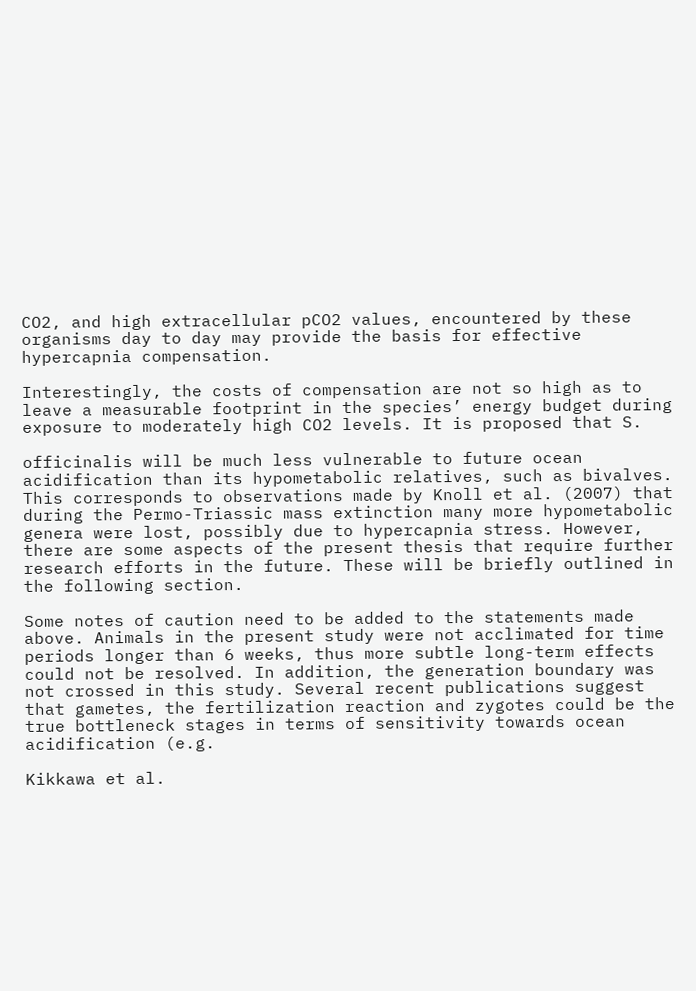CO2, and high extracellular pCO2 values, encountered by these organisms day to day may provide the basis for effective hypercapnia compensation.

Interestingly, the costs of compensation are not so high as to leave a measurable footprint in the species’ energy budget during exposure to moderately high CO2 levels. It is proposed that S.

officinalis will be much less vulnerable to future ocean acidification than its hypometabolic relatives, such as bivalves. This corresponds to observations made by Knoll et al. (2007) that during the Permo-Triassic mass extinction many more hypometabolic genera were lost, possibly due to hypercapnia stress. However, there are some aspects of the present thesis that require further research efforts in the future. These will be briefly outlined in the following section.

Some notes of caution need to be added to the statements made above. Animals in the present study were not acclimated for time periods longer than 6 weeks, thus more subtle long-term effects could not be resolved. In addition, the generation boundary was not crossed in this study. Several recent publications suggest that gametes, the fertilization reaction and zygotes could be the true bottleneck stages in terms of sensitivity towards ocean acidification (e.g.

Kikkawa et al.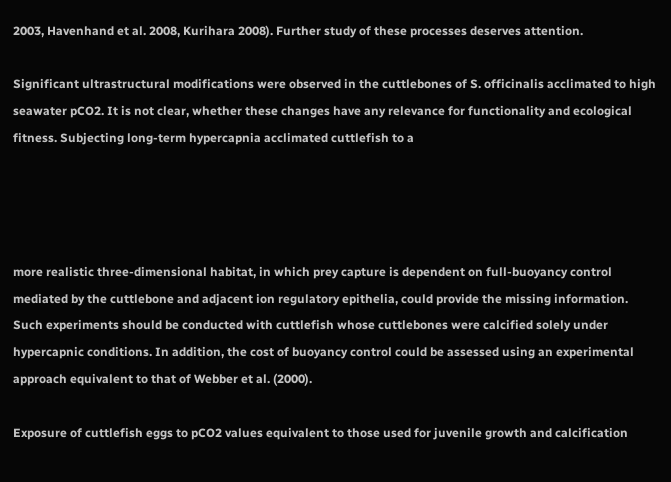2003, Havenhand et al. 2008, Kurihara 2008). Further study of these processes deserves attention.

Significant ultrastructural modifications were observed in the cuttlebones of S. officinalis acclimated to high seawater pCO2. It is not clear, whether these changes have any relevance for functionality and ecological fitness. Subjecting long-term hypercapnia acclimated cuttlefish to a




more realistic three-dimensional habitat, in which prey capture is dependent on full-buoyancy control mediated by the cuttlebone and adjacent ion regulatory epithelia, could provide the missing information. Such experiments should be conducted with cuttlefish whose cuttlebones were calcified solely under hypercapnic conditions. In addition, the cost of buoyancy control could be assessed using an experimental approach equivalent to that of Webber et al. (2000).

Exposure of cuttlefish eggs to pCO2 values equivalent to those used for juvenile growth and calcification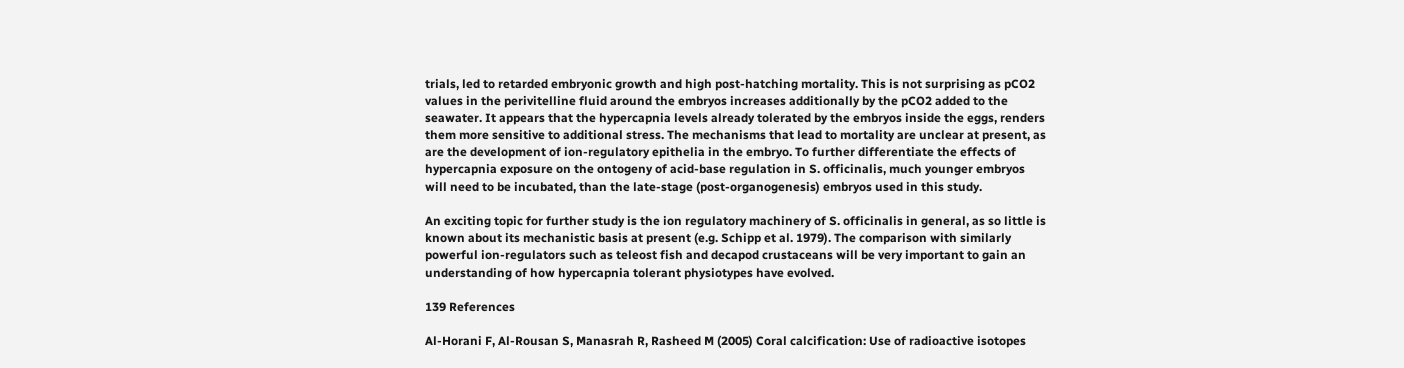trials, led to retarded embryonic growth and high post-hatching mortality. This is not surprising as pCO2 values in the perivitelline fluid around the embryos increases additionally by the pCO2 added to the seawater. It appears that the hypercapnia levels already tolerated by the embryos inside the eggs, renders them more sensitive to additional stress. The mechanisms that lead to mortality are unclear at present, as are the development of ion-regulatory epithelia in the embryo. To further differentiate the effects of hypercapnia exposure on the ontogeny of acid-base regulation in S. officinalis, much younger embryos will need to be incubated, than the late-stage (post-organogenesis) embryos used in this study.

An exciting topic for further study is the ion regulatory machinery of S. officinalis in general, as so little is known about its mechanistic basis at present (e.g. Schipp et al. 1979). The comparison with similarly powerful ion-regulators such as teleost fish and decapod crustaceans will be very important to gain an understanding of how hypercapnia tolerant physiotypes have evolved.

139 References

Al-Horani F, Al-Rousan S, Manasrah R, Rasheed M (2005) Coral calcification: Use of radioactive isotopes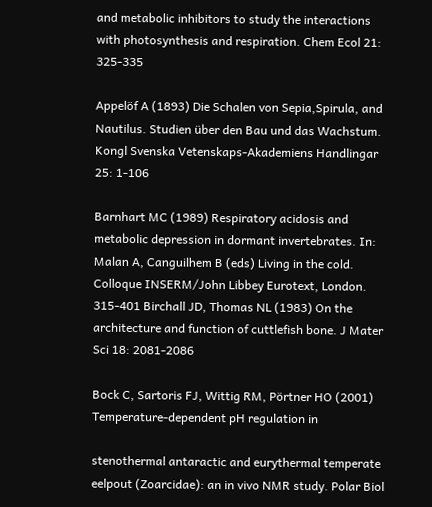and metabolic inhibitors to study the interactions with photosynthesis and respiration. Chem Ecol 21: 325-335

Appelöf A (1893) Die Schalen von Sepia,Spirula, and Nautilus. Studien über den Bau und das Wachstum. Kongl Svenska Vetenskaps-Akademiens Handlingar 25: 1-106

Barnhart MC (1989) Respiratory acidosis and metabolic depression in dormant invertebrates. In: Malan A, Canguilhem B (eds) Living in the cold. Colloque INSERM/John Libbey Eurotext, London. 315-401 Birchall JD, Thomas NL (1983) On the architecture and function of cuttlefish bone. J Mater Sci 18: 2081-2086

Bock C, Sartoris FJ, Wittig RM, Pörtner HO (2001) Temperature-dependent pH regulation in

stenothermal antaractic and eurythermal temperate eelpout (Zoarcidae): an in vivo NMR study. Polar Biol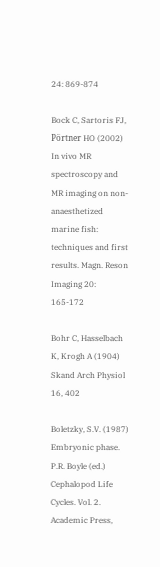24: 869-874

Bock C, Sartoris FJ, Pörtner HO (2002) In vivo MR spectroscopy and MR imaging on non-anaesthetized marine fish: techniques and first results. Magn. Reson Imaging 20: 165-172

Bohr C, Hasselbach K, Krogh A (1904) Skand Arch Physiol 16, 402

Boletzky, S.V. (1987) Embryonic phase. P.R. Boyle (ed.) Cephalopod Life Cycles. Vol. 2. Academic Press,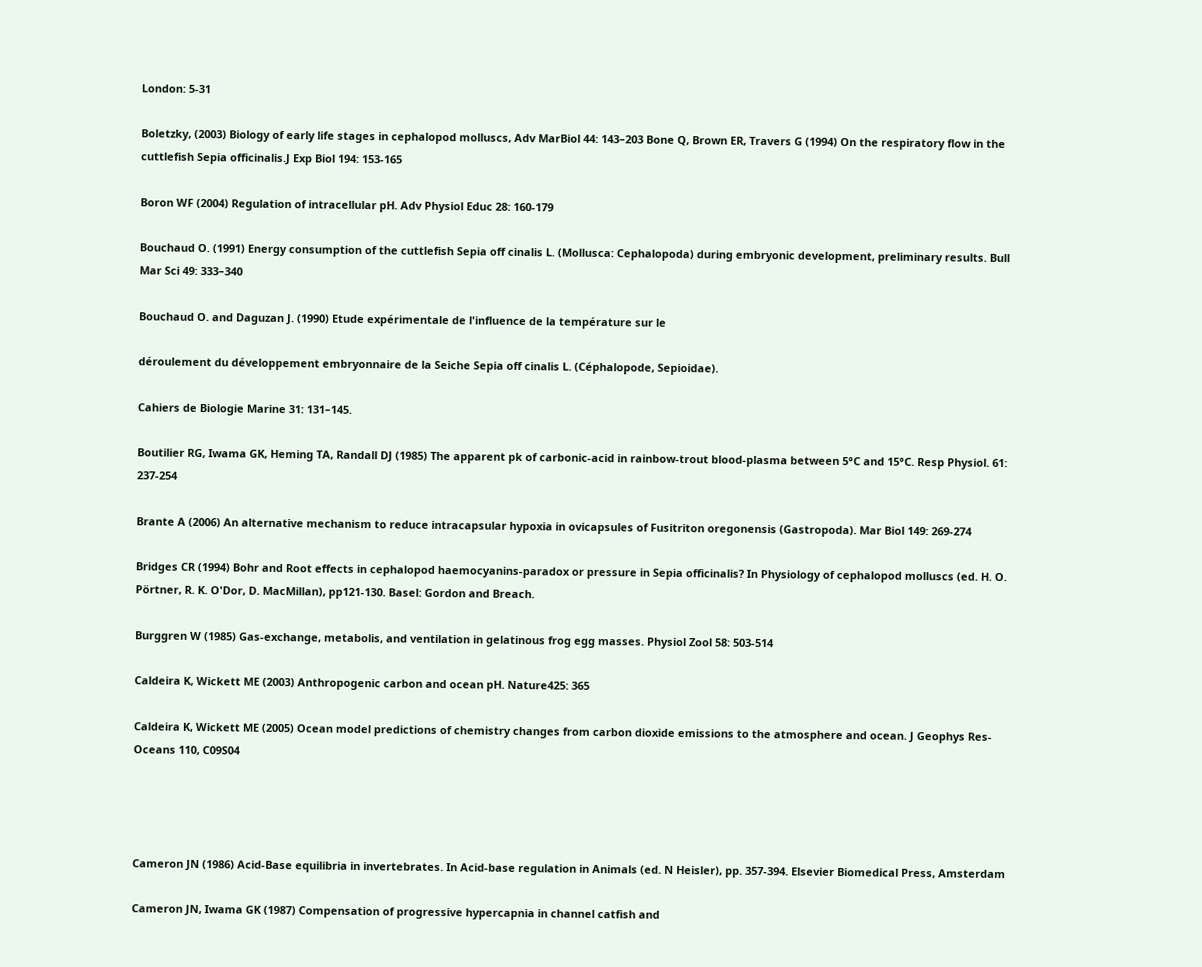London: 5-31

Boletzky, (2003) Biology of early life stages in cephalopod molluscs, Adv MarBiol 44: 143–203 Bone Q, Brown ER, Travers G (1994) On the respiratory flow in the cuttlefish Sepia officinalis.J Exp Biol 194: 153-165

Boron WF (2004) Regulation of intracellular pH. Adv Physiol Educ 28: 160-179

Bouchaud O. (1991) Energy consumption of the cuttlefish Sepia off cinalis L. (Mollusca: Cephalopoda) during embryonic development, preliminary results. Bull Mar Sci 49: 333–340

Bouchaud O. and Daguzan J. (1990) Etude expérimentale de l'influence de la température sur le

déroulement du développement embryonnaire de la Seiche Sepia off cinalis L. (Céphalopode, Sepioidae).

Cahiers de Biologie Marine 31: 131–145.

Boutilier RG, Iwama GK, Heming TA, Randall DJ (1985) The apparent pk of carbonic-acid in rainbow-trout blood-plasma between 5°C and 15°C. Resp Physiol. 61: 237-254

Brante A (2006) An alternative mechanism to reduce intracapsular hypoxia in ovicapsules of Fusitriton oregonensis (Gastropoda). Mar Biol 149: 269-274

Bridges CR (1994) Bohr and Root effects in cephalopod haemocyanins-paradox or pressure in Sepia officinalis? In Physiology of cephalopod molluscs (ed. H. O. Pörtner, R. K. O'Dor, D. MacMillan), pp121-130. Basel: Gordon and Breach.

Burggren W (1985) Gas-exchange, metabolis, and ventilation in gelatinous frog egg masses. Physiol Zool 58: 503-514

Caldeira K, Wickett ME (2003) Anthropogenic carbon and ocean pH. Nature425: 365

Caldeira K, Wickett ME (2005) Ocean model predictions of chemistry changes from carbon dioxide emissions to the atmosphere and ocean. J Geophys Res-Oceans 110, C09S04




Cameron JN (1986) Acid-Base equilibria in invertebrates. In Acid-base regulation in Animals (ed. N Heisler), pp. 357-394. Elsevier Biomedical Press, Amsterdam

Cameron JN, Iwama GK (1987) Compensation of progressive hypercapnia in channel catfish and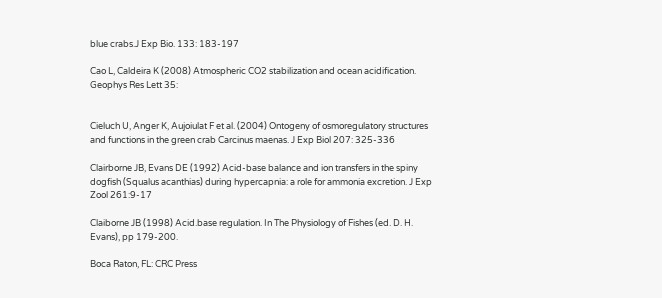blue crabs.J Exp Bio. 133: 183-197

Cao L, Caldeira K (2008) Atmospheric CO2 stabilization and ocean acidification. Geophys Res Lett 35:


Cieluch U, Anger K, Aujoiulat F et al. (2004) Ontogeny of osmoregulatory structures and functions in the green crab Carcinus maenas. J Exp Biol 207: 325-336

Clairborne JB, Evans DE (1992) Acid-base balance and ion transfers in the spiny dogfish (Squalus acanthias) during hypercapnia: a role for ammonia excretion. J Exp Zool 261:9-17

Claiborne JB (1998) Acid.base regulation. In The Physiology of Fishes (ed. D. H. Evans), pp 179-200.

Boca Raton, FL: CRC Press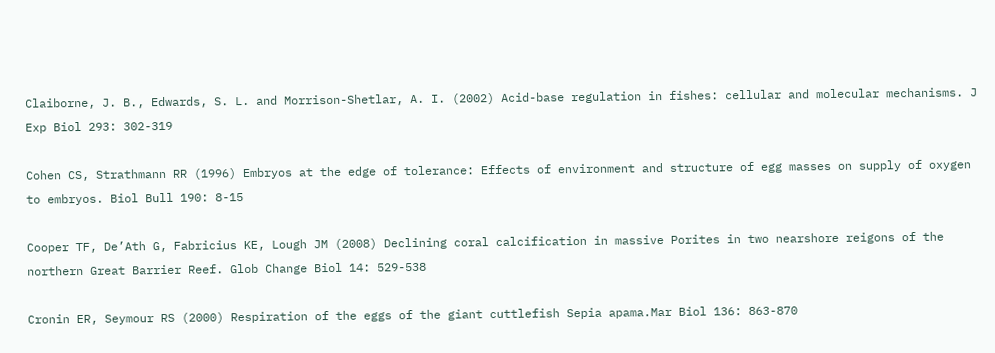Claiborne, J. B., Edwards, S. L. and Morrison-Shetlar, A. I. (2002) Acid-base regulation in fishes: cellular and molecular mechanisms. J Exp Biol 293: 302-319

Cohen CS, Strathmann RR (1996) Embryos at the edge of tolerance: Effects of environment and structure of egg masses on supply of oxygen to embryos. Biol Bull 190: 8-15

Cooper TF, De’Ath G, Fabricius KE, Lough JM (2008) Declining coral calcification in massive Porites in two nearshore reigons of the northern Great Barrier Reef. Glob Change Biol 14: 529-538

Cronin ER, Seymour RS (2000) Respiration of the eggs of the giant cuttlefish Sepia apama.Mar Biol 136: 863-870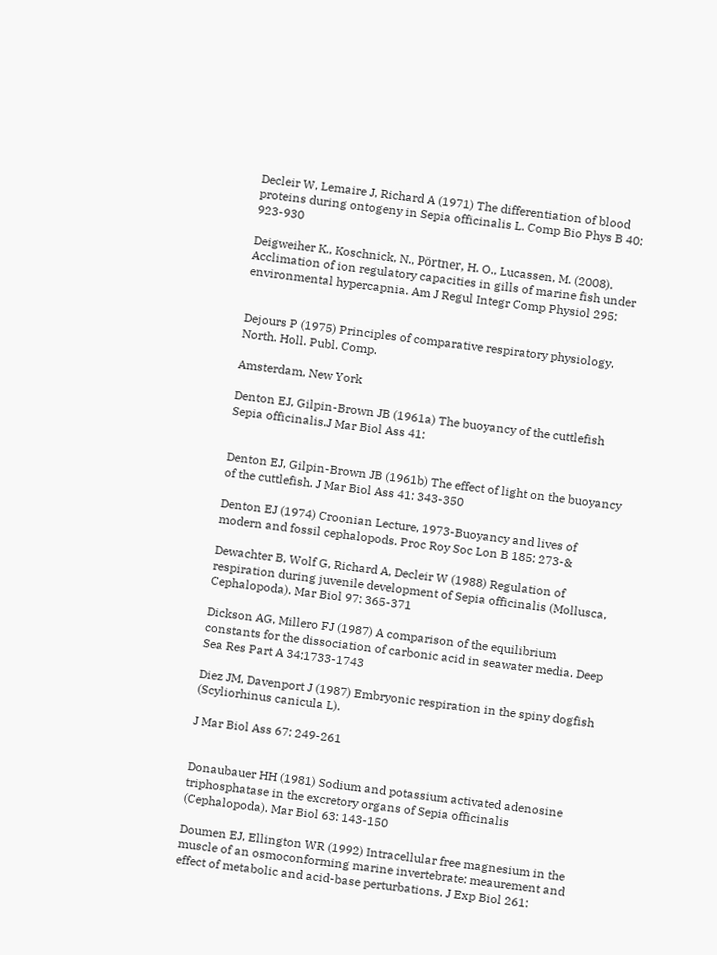Decleir W, Lemaire J, Richard A (1971) The differentiation of blood proteins during ontogeny in Sepia officinalis L. Comp Bio Phys B 40: 923-930

Deigweiher K., Koschnick, N., Pörtner, H. O., Lucassen, M. (2008). Acclimation of ion regulatory capacities in gills of marine fish under environmental hypercapnia. Am J Regul Integr Comp Physiol 295:


Dejours P (1975) Principles of comparative respiratory physiology. North. Holl. Publ. Comp.

Amsterdam, New York

Denton EJ, Gilpin-Brown JB (1961a) The buoyancy of the cuttlefish Sepia officinalis.J Mar Biol Ass 41:


Denton EJ, Gilpin-Brown JB (1961b) The effect of light on the buoyancy of the cuttlefish. J Mar Biol Ass 41: 343-350

Denton EJ (1974) Croonian Lecture, 1973-Buoyancy and lives of modern and fossil cephalopods. Proc Roy Soc Lon B 185: 273-&

Dewachter B, Wolf G, Richard A, Decleir W (1988) Regulation of respiration during juvenile development of Sepia officinalis (Mollusca, Cephalopoda). Mar Biol 97: 365-371

Dickson AG, Millero FJ (1987) A comparison of the equilibrium constants for the dissociation of carbonic acid in seawater media. Deep Sea Res Part A 34:1733-1743

Diez JM, Davenport J (1987) Embryonic respiration in the spiny dogfish (Scyliorhinus canicula L).

J Mar Biol Ass 67: 249-261


Donaubauer HH (1981) Sodium and potassium activated adenosine triphosphatase in the excretory organs of Sepia officinalis (Cephalopoda). Mar Biol 63: 143-150

Doumen EJ, Ellington WR (1992) Intracellular free magnesium in the muscle of an osmoconforming marine invertebrate: meaurement and effect of metabolic and acid-base perturbations. J Exp Biol 261: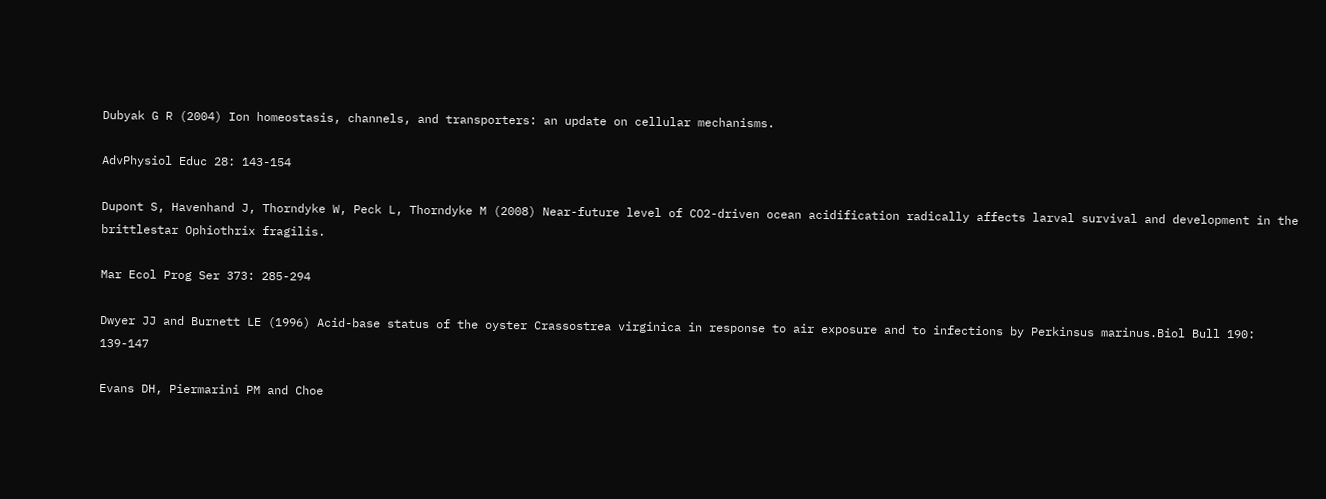Dubyak G R (2004) Ion homeostasis, channels, and transporters: an update on cellular mechanisms.

AdvPhysiol Educ 28: 143-154

Dupont S, Havenhand J, Thorndyke W, Peck L, Thorndyke M (2008) Near-future level of CO2-driven ocean acidification radically affects larval survival and development in the brittlestar Ophiothrix fragilis.

Mar Ecol Prog Ser 373: 285-294

Dwyer JJ and Burnett LE (1996) Acid-base status of the oyster Crassostrea virginica in response to air exposure and to infections by Perkinsus marinus.Biol Bull 190: 139-147

Evans DH, Piermarini PM and Choe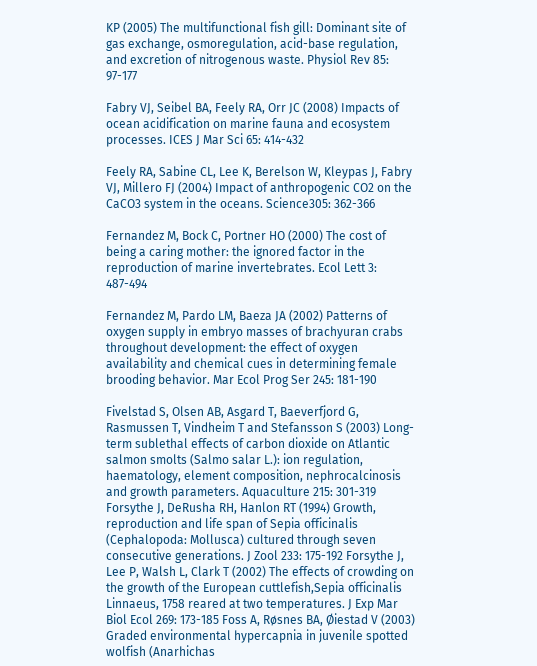KP (2005) The multifunctional fish gill: Dominant site of gas exchange, osmoregulation, acid-base regulation, and excretion of nitrogenous waste. Physiol Rev 85: 97-177

Fabry VJ, Seibel BA, Feely RA, Orr JC (2008) Impacts of ocean acidification on marine fauna and ecosystem processes. ICES J Mar Sci 65: 414-432

Feely RA, Sabine CL, Lee K, Berelson W, Kleypas J, Fabry VJ, Millero FJ (2004) Impact of anthropogenic CO2 on the CaCO3 system in the oceans. Science305: 362-366

Fernandez M, Bock C, Portner HO (2000) The cost of being a caring mother: the ignored factor in the reproduction of marine invertebrates. Ecol Lett 3: 487-494

Fernandez M, Pardo LM, Baeza JA (2002) Patterns of oxygen supply in embryo masses of brachyuran crabs throughout development: the effect of oxygen availability and chemical cues in determining female brooding behavior. Mar Ecol Prog Ser 245: 181-190

Fivelstad S, Olsen AB, Asgard T, Baeverfjord G, Rasmussen T, Vindheim T and Stefansson S (2003) Long-term sublethal effects of carbon dioxide on Atlantic salmon smolts (Salmo salar L.): ion regulation, haematology, element composition, nephrocalcinosis and growth parameters. Aquaculture 215: 301-319 Forsythe J, DeRusha RH, Hanlon RT (1994) Growth, reproduction and life span of Sepia officinalis (Cephalopoda: Mollusca) cultured through seven consecutive generations. J Zool 233: 175-192 Forsythe J, Lee P, Walsh L, Clark T (2002) The effects of crowding on the growth of the European cuttlefish,Sepia officinalis Linnaeus, 1758 reared at two temperatures. J Exp Mar Biol Ecol 269: 173-185 Foss A, Røsnes BA, Øiestad V (2003) Graded environmental hypercapnia in juvenile spotted wolfish (Anarhichas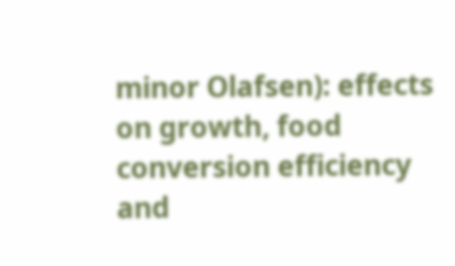minor Olafsen): effects on growth, food conversion efficiency and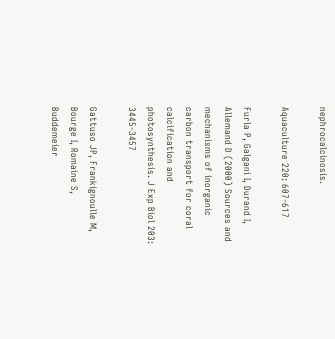nephrocalcinosis.

Aquaculture 220: 607-617

Furla P, Galgani I, Durand I, Allemand D (2000) Sources and mechanisms of inorganic carbon transport for coral calcification and photosynthesis. J Exp Biol 203: 3445-3457

Gattuso JP, Frankignoulle M, Bourge I, Romaine S, Buddemeier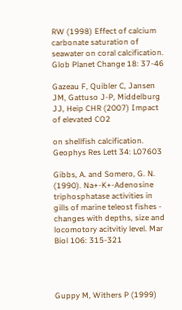RW (1998) Effect of calcium carbonate saturation of seawater on coral calcification. Glob Planet Change 18: 37-46

Gazeau F, Quibler C, Jansen JM, Gattuso J-P, Middelburg JJ, Heip CHR (2007) Impact of elevated CO2

on shellfish calcification. Geophys Res Lett 34: L07603

Gibbs, A. and Somero, G. N. (1990). Na+-K+-Adenosine triphosphatase activities in gills of marine teleost fishes - changes with depths, size and locomotory acitvitiy level. Mar Biol 106: 315-321




Guppy M, Withers P (1999)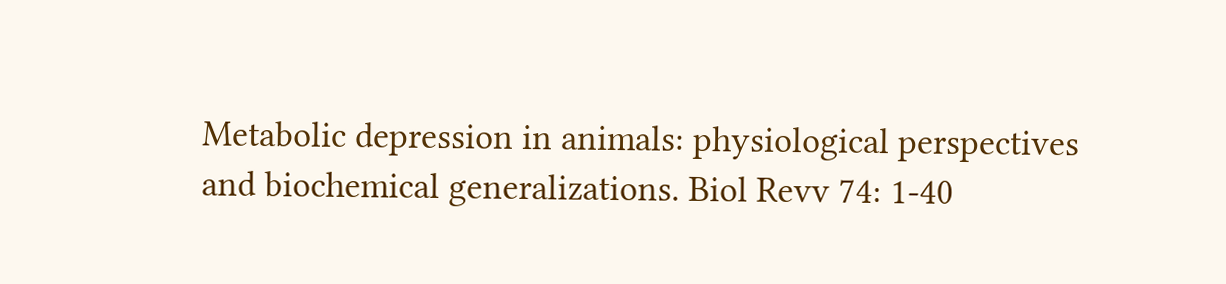Metabolic depression in animals: physiological perspectives and biochemical generalizations. Biol Revv 74: 1-40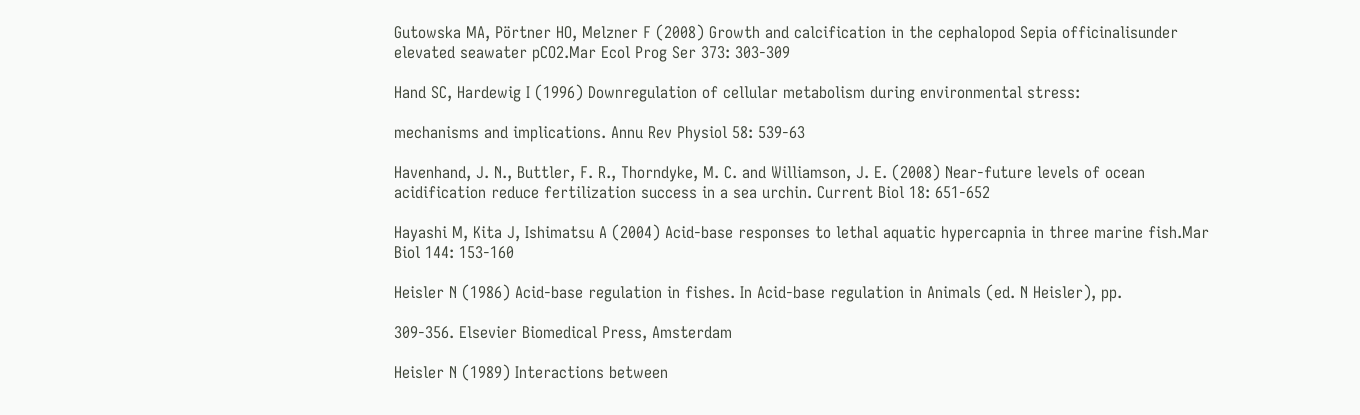Gutowska MA, Pörtner HO, Melzner F (2008) Growth and calcification in the cephalopod Sepia officinalisunder elevated seawater pCO2.Mar Ecol Prog Ser 373: 303-309

Hand SC, Hardewig I (1996) Downregulation of cellular metabolism during environmental stress:

mechanisms and implications. Annu Rev Physiol 58: 539-63

Havenhand, J. N., Buttler, F. R., Thorndyke, M. C. and Williamson, J. E. (2008) Near-future levels of ocean acidification reduce fertilization success in a sea urchin. Current Biol 18: 651-652

Hayashi M, Kita J, Ishimatsu A (2004) Acid-base responses to lethal aquatic hypercapnia in three marine fish.Mar Biol 144: 153-160

Heisler N (1986) Acid-base regulation in fishes. In Acid-base regulation in Animals (ed. N Heisler), pp.

309-356. Elsevier Biomedical Press, Amsterdam

Heisler N (1989) Interactions between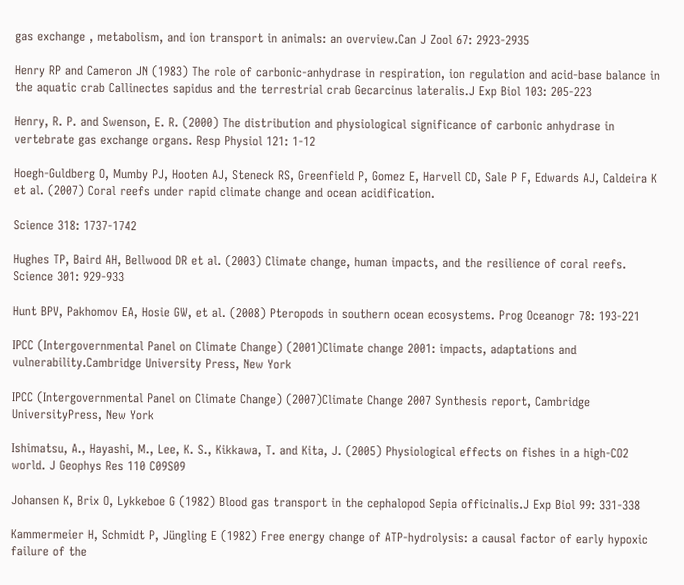gas exchange , metabolism, and ion transport in animals: an overview.Can J Zool 67: 2923-2935

Henry RP and Cameron JN (1983) The role of carbonic-anhydrase in respiration, ion regulation and acid-base balance in the aquatic crab Callinectes sapidus and the terrestrial crab Gecarcinus lateralis.J Exp Biol 103: 205-223

Henry, R. P. and Swenson, E. R. (2000) The distribution and physiological significance of carbonic anhydrase in vertebrate gas exchange organs. Resp Physiol 121: 1-12

Hoegh-Guldberg O, Mumby PJ, Hooten AJ, Steneck RS, Greenfield P, Gomez E, Harvell CD, Sale P F, Edwards AJ, Caldeira K et al. (2007) Coral reefs under rapid climate change and ocean acidification.

Science 318: 1737-1742

Hughes TP, Baird AH, Bellwood DR et al. (2003) Climate change, human impacts, and the resilience of coral reefs. Science 301: 929-933

Hunt BPV, Pakhomov EA, Hosie GW, et al. (2008) Pteropods in southern ocean ecosystems. Prog Oceanogr 78: 193-221

IPCC (Intergovernmental Panel on Climate Change) (2001)Climate change 2001: impacts, adaptations and vulnerability.Cambridge University Press, New York

IPCC (Intergovernmental Panel on Climate Change) (2007)Climate Change 2007 Synthesis report, Cambridge UniversityPress, New York

Ishimatsu, A., Hayashi, M., Lee, K. S., Kikkawa, T. and Kita, J. (2005) Physiological effects on fishes in a high-CO2 world. J Geophys Res 110 C09S09

Johansen K, Brix O, Lykkeboe G (1982) Blood gas transport in the cephalopod Sepia officinalis.J Exp Biol 99: 331-338

Kammermeier H, Schmidt P, Jüngling E (1982) Free energy change of ATP-hydrolysis: a causal factor of early hypoxic failure of the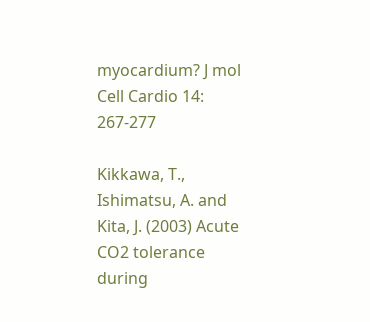myocardium? J mol Cell Cardio 14: 267-277

Kikkawa, T., Ishimatsu, A. and Kita, J. (2003) Acute CO2 tolerance during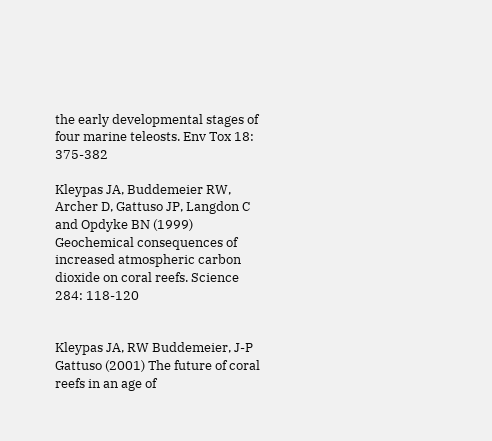the early developmental stages of four marine teleosts. Env Tox 18: 375-382

Kleypas JA, Buddemeier RW, Archer D, Gattuso JP, Langdon C and Opdyke BN (1999) Geochemical consequences of increased atmospheric carbon dioxide on coral reefs. Science 284: 118-120


Kleypas JA, RW Buddemeier, J-P Gattuso (2001) The future of coral reefs in an age of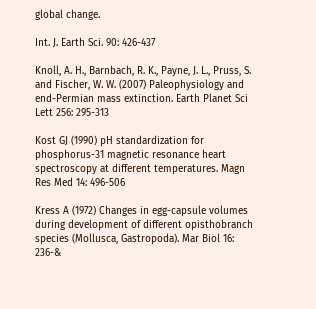global change.

Int. J. Earth Sci. 90: 426-437

Knoll, A. H., Barnbach, R. K., Payne, J. L., Pruss, S. and Fischer, W. W. (2007) Paleophysiology and end-Permian mass extinction. Earth Planet Sci Lett 256: 295-313

Kost GJ (1990) pH standardization for phosphorus-31 magnetic resonance heart spectroscopy at different temperatures. Magn Res Med 14: 496-506

Kress A (1972) Changes in egg-capsule volumes during development of different opisthobranch species (Mollusca, Gastropoda). Mar Biol 16: 236-&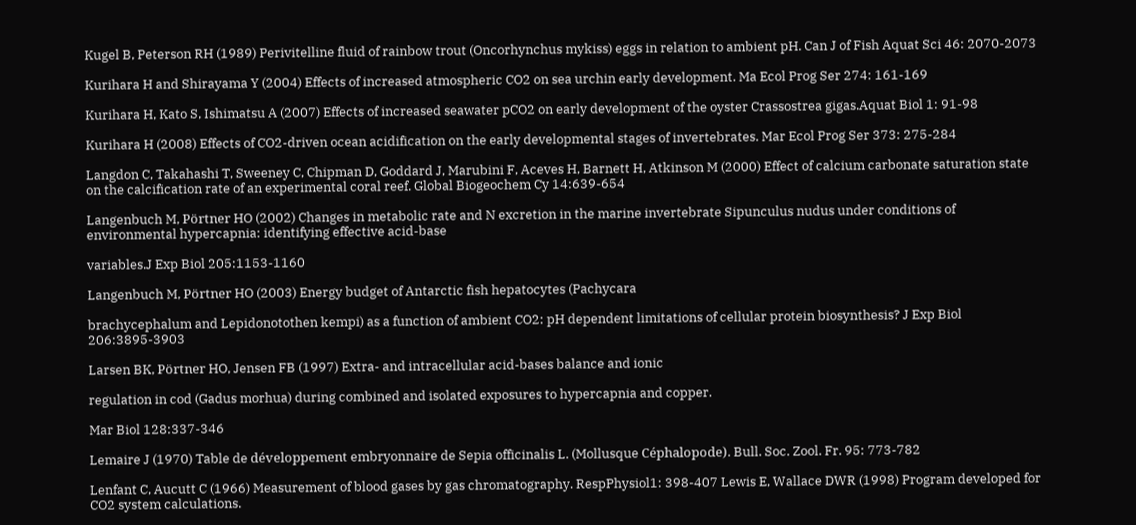Kugel B, Peterson RH (1989) Perivitelline fluid of rainbow trout (Oncorhynchus mykiss) eggs in relation to ambient pH. Can J of Fish Aquat Sci 46: 2070-2073

Kurihara H and Shirayama Y (2004) Effects of increased atmospheric CO2 on sea urchin early development. Ma Ecol Prog Ser 274: 161-169

Kurihara H, Kato S, Ishimatsu A (2007) Effects of increased seawater pCO2 on early development of the oyster Crassostrea gigas.Aquat Biol 1: 91-98

Kurihara H (2008) Effects of CO2-driven ocean acidification on the early developmental stages of invertebrates. Mar Ecol Prog Ser 373: 275-284

Langdon C, Takahashi T, Sweeney C, Chipman D, Goddard J, Marubini F, Aceves H, Barnett H, Atkinson M (2000) Effect of calcium carbonate saturation state on the calcification rate of an experimental coral reef. Global Biogeochem Cy 14:639-654

Langenbuch M, Pörtner HO (2002) Changes in metabolic rate and N excretion in the marine invertebrate Sipunculus nudus under conditions of environmental hypercapnia: identifying effective acid-base

variables.J Exp Biol 205:1153-1160

Langenbuch M, Pörtner HO (2003) Energy budget of Antarctic fish hepatocytes (Pachycara

brachycephalum and Lepidonotothen kempi) as a function of ambient CO2: pH dependent limitations of cellular protein biosynthesis? J Exp Biol 206:3895-3903

Larsen BK, Pörtner HO, Jensen FB (1997) Extra- and intracellular acid-bases balance and ionic

regulation in cod (Gadus morhua) during combined and isolated exposures to hypercapnia and copper.

Mar Biol 128:337-346

Lemaire J (1970) Table de développement embryonnaire de Sepia officinalis L. (Mollusque Céphalopode). Bull. Soc. Zool. Fr. 95: 773-782

Lenfant C, Aucutt C (1966) Measurement of blood gases by gas chromatography. RespPhysiol1: 398-407 Lewis E, Wallace DWR (1998) Program developed for CO2 system calculations.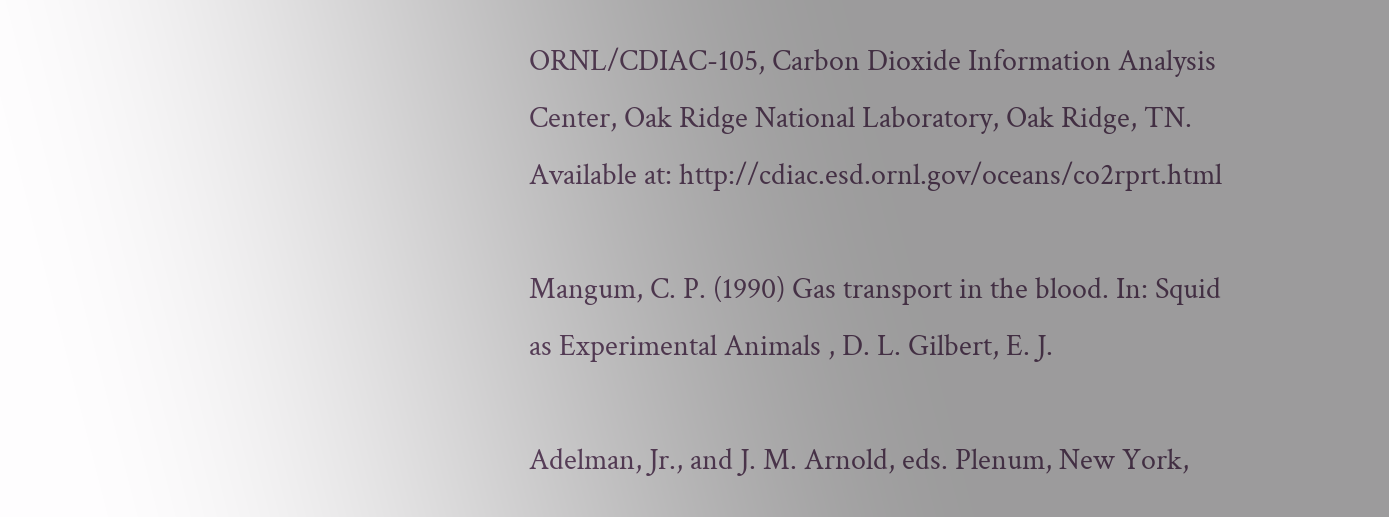ORNL/CDIAC-105, Carbon Dioxide Information Analysis Center, Oak Ridge National Laboratory, Oak Ridge, TN. Available at: http://cdiac.esd.ornl.gov/oceans/co2rprt.html

Mangum, C. P. (1990) Gas transport in the blood. In: Squid as Experimental Animals , D. L. Gilbert, E. J.

Adelman, Jr., and J. M. Arnold, eds. Plenum, New York,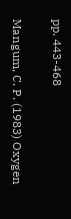pp. 443-468

Mangum, C. P. (1983) Oxygen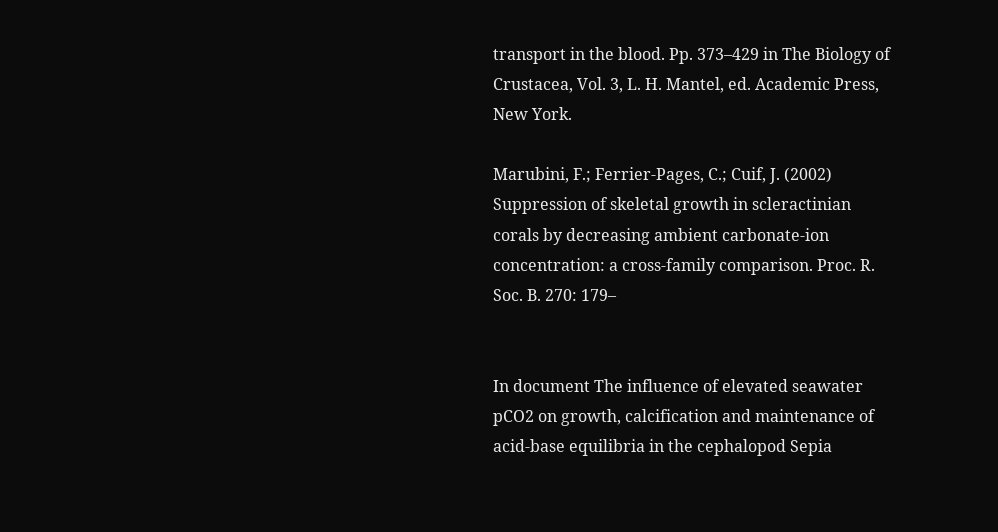transport in the blood. Pp. 373–429 in The Biology of Crustacea, Vol. 3, L. H. Mantel, ed. Academic Press, New York.

Marubini, F.; Ferrier-Pages, C.; Cuif, J. (2002) Suppression of skeletal growth in scleractinian corals by decreasing ambient carbonate-ion concentration: a cross-family comparison. Proc. R. Soc. B. 270: 179–


In document The influence of elevated seawater pCO2 on growth, calcification and maintenance of acid-base equilibria in the cephalopod Sepia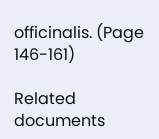officinalis. (Page 146-161)

Related documents